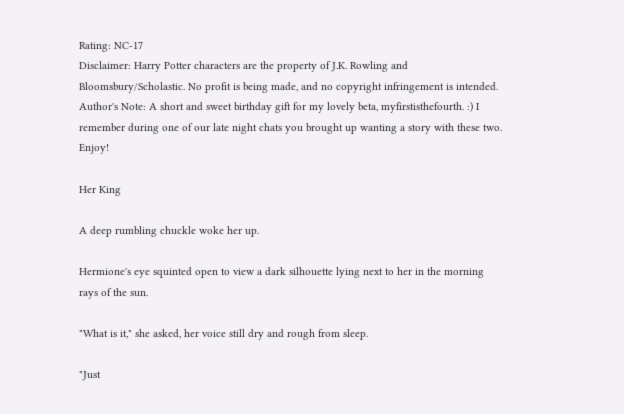Rating: NC-17
Disclaimer: Harry Potter characters are the property of J.K. Rowling and Bloomsbury/Scholastic. No profit is being made, and no copyright infringement is intended.
Author's Note: A short and sweet birthday gift for my lovely beta, myfirstisthefourth. :) I remember during one of our late night chats you brought up wanting a story with these two. Enjoy!

Her King

A deep rumbling chuckle woke her up.

Hermione's eye squinted open to view a dark silhouette lying next to her in the morning rays of the sun.

"What is it," she asked, her voice still dry and rough from sleep.

"Just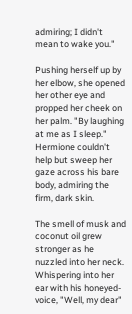admiring; I didn't mean to wake you."

Pushing herself up by her elbow, she opened her other eye and propped her cheek on her palm. "By laughing at me as I sleep." Hermione couldn't help but sweep her gaze across his bare body, admiring the firm, dark skin.

The smell of musk and coconut oil grew stronger as he nuzzled into her neck. Whispering into her ear with his honeyed-voice, "Well, my dear"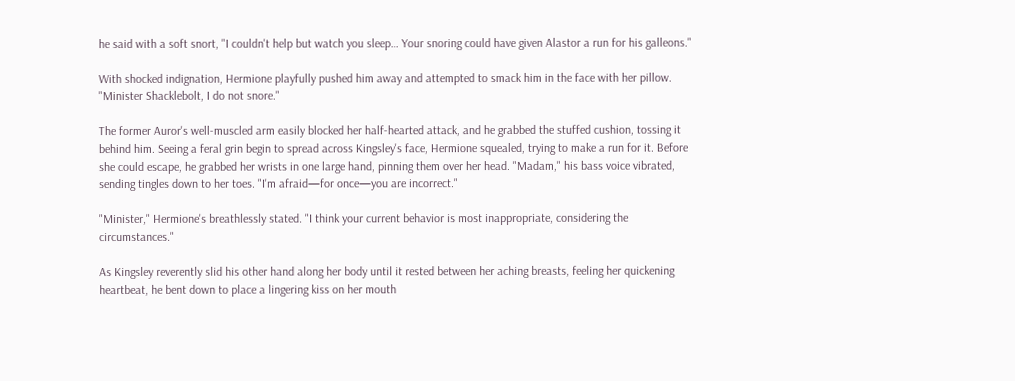he said with a soft snort, "I couldn't help but watch you sleep… Your snoring could have given Alastor a run for his galleons."

With shocked indignation, Hermione playfully pushed him away and attempted to smack him in the face with her pillow. "Minister Shacklebolt, I do not snore."

The former Auror's well-muscled arm easily blocked her half-hearted attack, and he grabbed the stuffed cushion, tossing it behind him. Seeing a feral grin begin to spread across Kingsley's face, Hermione squealed, trying to make a run for it. Before she could escape, he grabbed her wrists in one large hand, pinning them over her head. "Madam," his bass voice vibrated, sending tingles down to her toes. "I'm afraid—for once—you are incorrect."

"Minister," Hermione's breathlessly stated. "I think your current behavior is most inappropriate, considering the circumstances."

As Kingsley reverently slid his other hand along her body until it rested between her aching breasts, feeling her quickening heartbeat, he bent down to place a lingering kiss on her mouth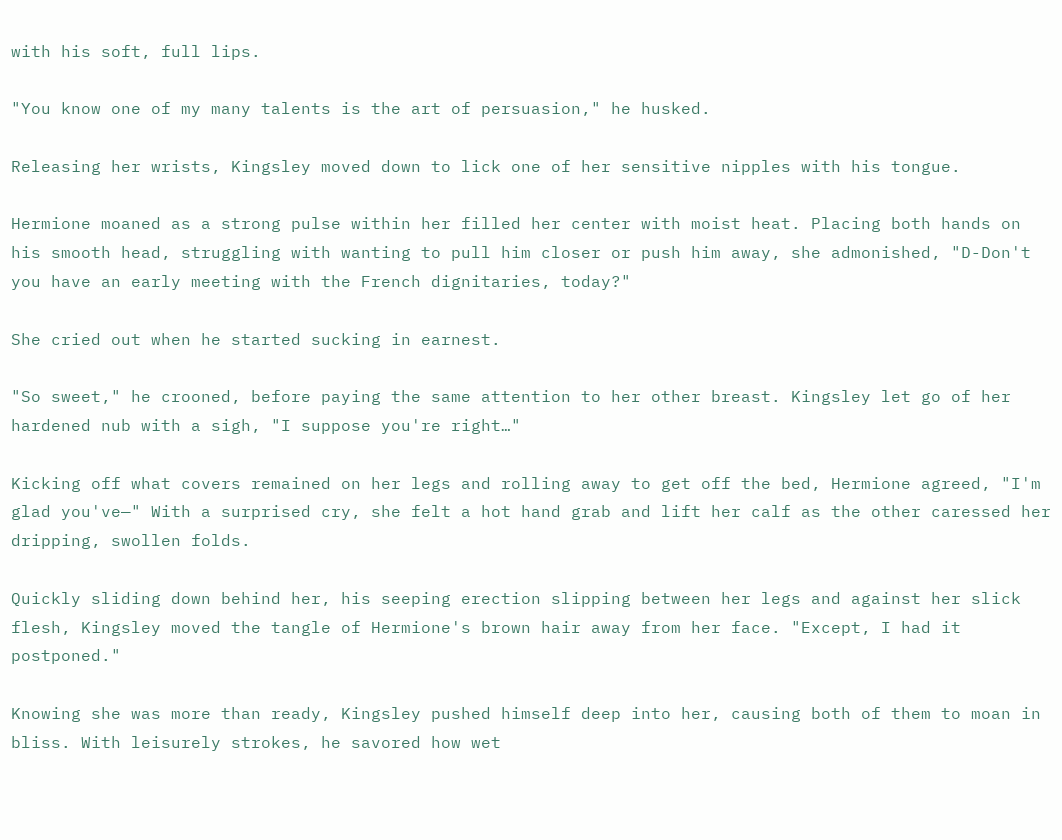with his soft, full lips.

"You know one of my many talents is the art of persuasion," he husked.

Releasing her wrists, Kingsley moved down to lick one of her sensitive nipples with his tongue.

Hermione moaned as a strong pulse within her filled her center with moist heat. Placing both hands on his smooth head, struggling with wanting to pull him closer or push him away, she admonished, "D-Don't you have an early meeting with the French dignitaries, today?"

She cried out when he started sucking in earnest.

"So sweet," he crooned, before paying the same attention to her other breast. Kingsley let go of her hardened nub with a sigh, "I suppose you're right…"

Kicking off what covers remained on her legs and rolling away to get off the bed, Hermione agreed, "I'm glad you've—" With a surprised cry, she felt a hot hand grab and lift her calf as the other caressed her dripping, swollen folds.

Quickly sliding down behind her, his seeping erection slipping between her legs and against her slick flesh, Kingsley moved the tangle of Hermione's brown hair away from her face. "Except, I had it postponed."

Knowing she was more than ready, Kingsley pushed himself deep into her, causing both of them to moan in bliss. With leisurely strokes, he savored how wet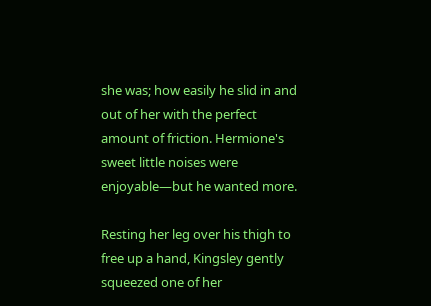she was; how easily he slid in and out of her with the perfect amount of friction. Hermione's sweet little noises were enjoyable—but he wanted more.

Resting her leg over his thigh to free up a hand, Kingsley gently squeezed one of her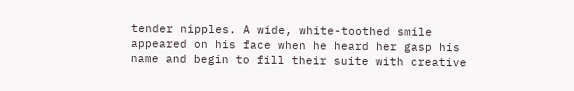tender nipples. A wide, white-toothed smile appeared on his face when he heard her gasp his name and begin to fill their suite with creative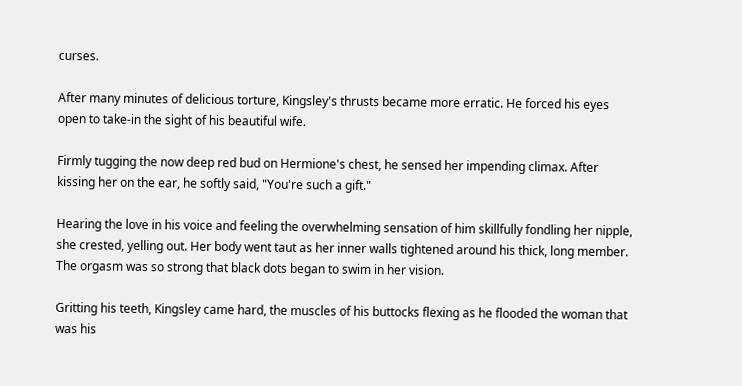curses.

After many minutes of delicious torture, Kingsley's thrusts became more erratic. He forced his eyes open to take-in the sight of his beautiful wife.

Firmly tugging the now deep red bud on Hermione's chest, he sensed her impending climax. After kissing her on the ear, he softly said, "You're such a gift."

Hearing the love in his voice and feeling the overwhelming sensation of him skillfully fondling her nipple, she crested, yelling out. Her body went taut as her inner walls tightened around his thick, long member. The orgasm was so strong that black dots began to swim in her vision.

Gritting his teeth, Kingsley came hard, the muscles of his buttocks flexing as he flooded the woman that was his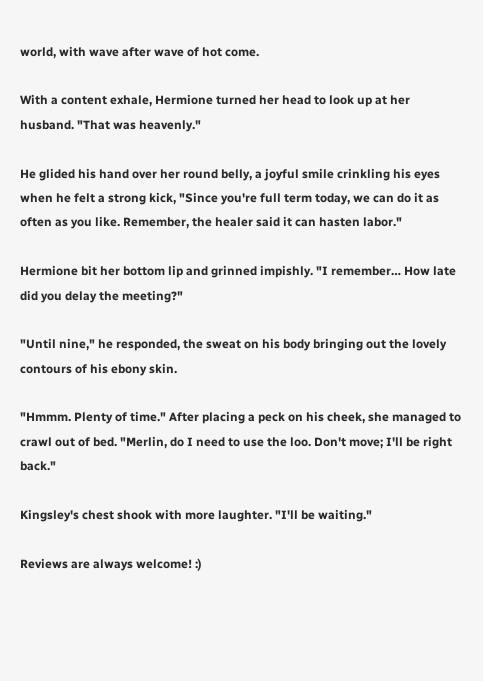world, with wave after wave of hot come.

With a content exhale, Hermione turned her head to look up at her husband. "That was heavenly."

He glided his hand over her round belly, a joyful smile crinkling his eyes when he felt a strong kick, "Since you're full term today, we can do it as often as you like. Remember, the healer said it can hasten labor."

Hermione bit her bottom lip and grinned impishly. "I remember… How late did you delay the meeting?"

"Until nine," he responded, the sweat on his body bringing out the lovely contours of his ebony skin.

"Hmmm. Plenty of time." After placing a peck on his cheek, she managed to crawl out of bed. "Merlin, do I need to use the loo. Don't move; I'll be right back."

Kingsley's chest shook with more laughter. "I'll be waiting."

Reviews are always welcome! :)